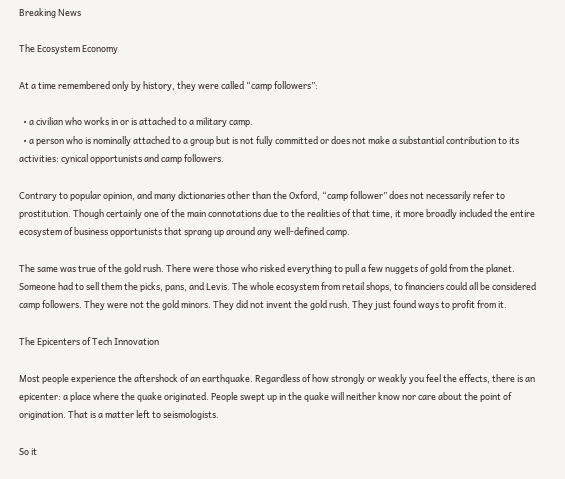Breaking News

The Ecosystem Economy

At a time remembered only by history, they were called “camp followers”:

  • a civilian who works in or is attached to a military camp.
  • a person who is nominally attached to a group but is not fully committed or does not make a substantial contribution to its activities: cynical opportunists and camp followers.

Contrary to popular opinion, and many dictionaries other than the Oxford, “camp follower” does not necessarily refer to prostitution. Though certainly one of the main connotations due to the realities of that time, it more broadly included the entire ecosystem of business opportunists that sprang up around any well-defined camp.

The same was true of the gold rush. There were those who risked everything to pull a few nuggets of gold from the planet. Someone had to sell them the picks, pans, and Levis. The whole ecosystem from retail shops, to financiers could all be considered camp followers. They were not the gold minors. They did not invent the gold rush. They just found ways to profit from it.

The Epicenters of Tech Innovation

Most people experience the aftershock of an earthquake. Regardless of how strongly or weakly you feel the effects, there is an epicenter: a place where the quake originated. People swept up in the quake will neither know nor care about the point of origination. That is a matter left to seismologists.

So it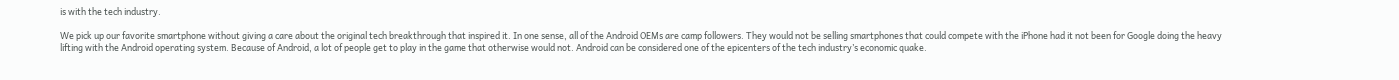is with the tech industry.

We pick up our favorite smartphone without giving a care about the original tech breakthrough that inspired it. In one sense, all of the Android OEMs are camp followers. They would not be selling smartphones that could compete with the iPhone had it not been for Google doing the heavy lifting with the Android operating system. Because of Android, a lot of people get to play in the game that otherwise would not. Android can be considered one of the epicenters of the tech industry’s economic quake.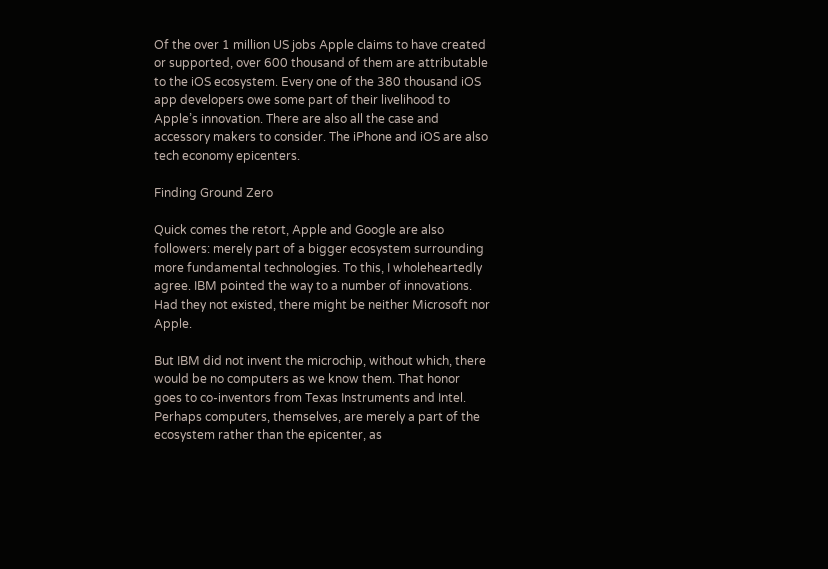Of the over 1 million US jobs Apple claims to have created or supported, over 600 thousand of them are attributable to the iOS ecosystem. Every one of the 380 thousand iOS app developers owe some part of their livelihood to Apple’s innovation. There are also all the case and accessory makers to consider. The iPhone and iOS are also tech economy epicenters.

Finding Ground Zero

Quick comes the retort, Apple and Google are also followers: merely part of a bigger ecosystem surrounding more fundamental technologies. To this, I wholeheartedly agree. IBM pointed the way to a number of innovations. Had they not existed, there might be neither Microsoft nor Apple.

But IBM did not invent the microchip, without which, there would be no computers as we know them. That honor goes to co-inventors from Texas Instruments and Intel. Perhaps computers, themselves, are merely a part of the ecosystem rather than the epicenter, as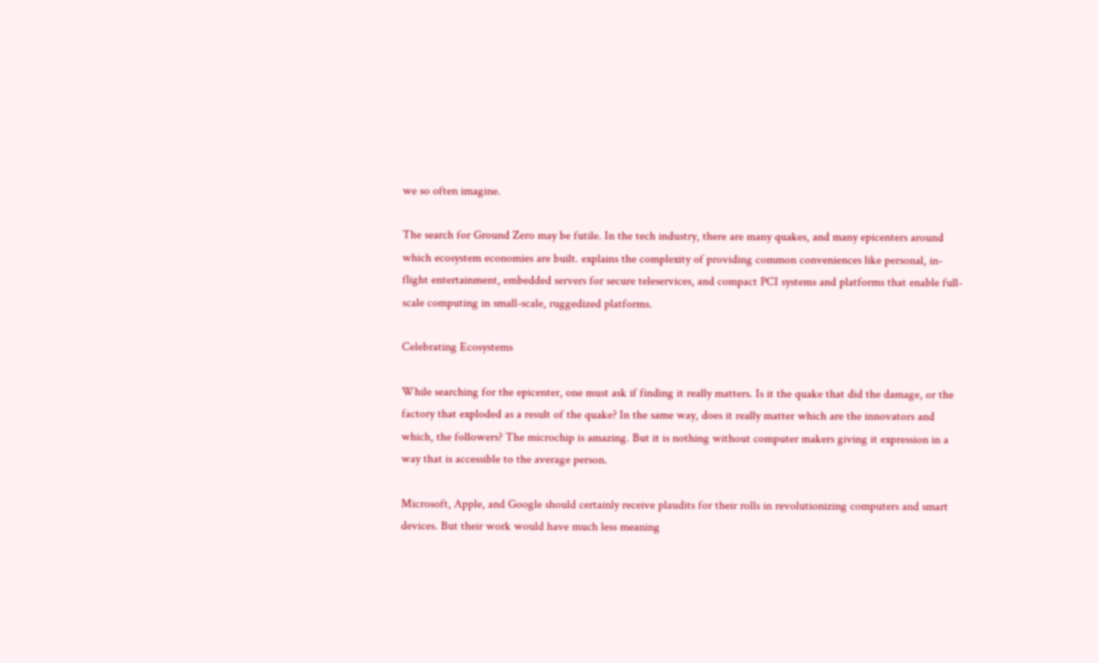we so often imagine.

The search for Ground Zero may be futile. In the tech industry, there are many quakes, and many epicenters around which ecosystem economies are built. explains the complexity of providing common conveniences like personal, in-flight entertainment, embedded servers for secure teleservices, and compact PCI systems and platforms that enable full-scale computing in small-scale, ruggedized platforms.

Celebrating Ecosystems

While searching for the epicenter, one must ask if finding it really matters. Is it the quake that did the damage, or the factory that exploded as a result of the quake? In the same way, does it really matter which are the innovators and which, the followers? The microchip is amazing. But it is nothing without computer makers giving it expression in a way that is accessible to the average person.

Microsoft, Apple, and Google should certainly receive plaudits for their rolls in revolutionizing computers and smart devices. But their work would have much less meaning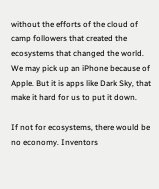without the efforts of the cloud of camp followers that created the ecosystems that changed the world. We may pick up an iPhone because of Apple. But it is apps like Dark Sky, that make it hard for us to put it down.

If not for ecosystems, there would be no economy. Inventors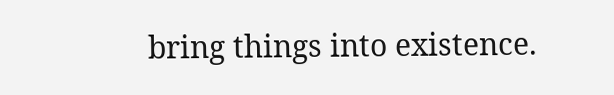bring things into existence.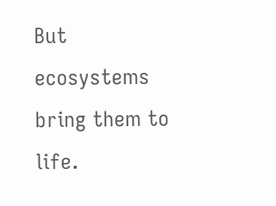But ecosystems bring them to life.